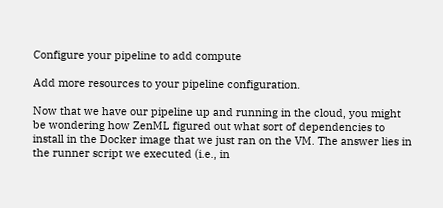Configure your pipeline to add compute

Add more resources to your pipeline configuration.

Now that we have our pipeline up and running in the cloud, you might be wondering how ZenML figured out what sort of dependencies to install in the Docker image that we just ran on the VM. The answer lies in the runner script we executed (i.e., in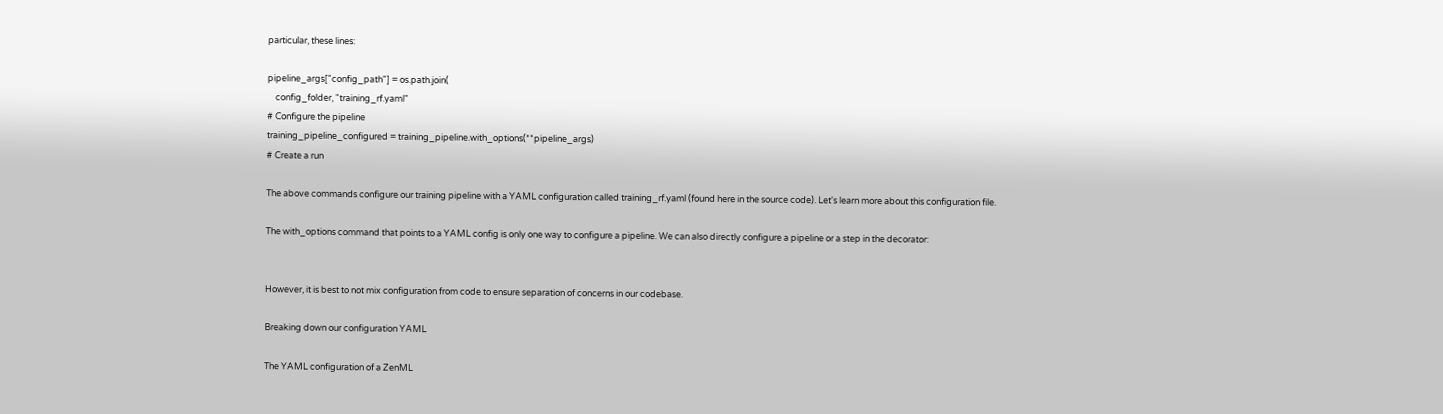particular, these lines:

pipeline_args["config_path"] = os.path.join(
    config_folder, "training_rf.yaml"
# Configure the pipeline
training_pipeline_configured = training_pipeline.with_options(**pipeline_args)
# Create a run

The above commands configure our training pipeline with a YAML configuration called training_rf.yaml (found here in the source code). Let's learn more about this configuration file.

The with_options command that points to a YAML config is only one way to configure a pipeline. We can also directly configure a pipeline or a step in the decorator:


However, it is best to not mix configuration from code to ensure separation of concerns in our codebase.

Breaking down our configuration YAML

The YAML configuration of a ZenML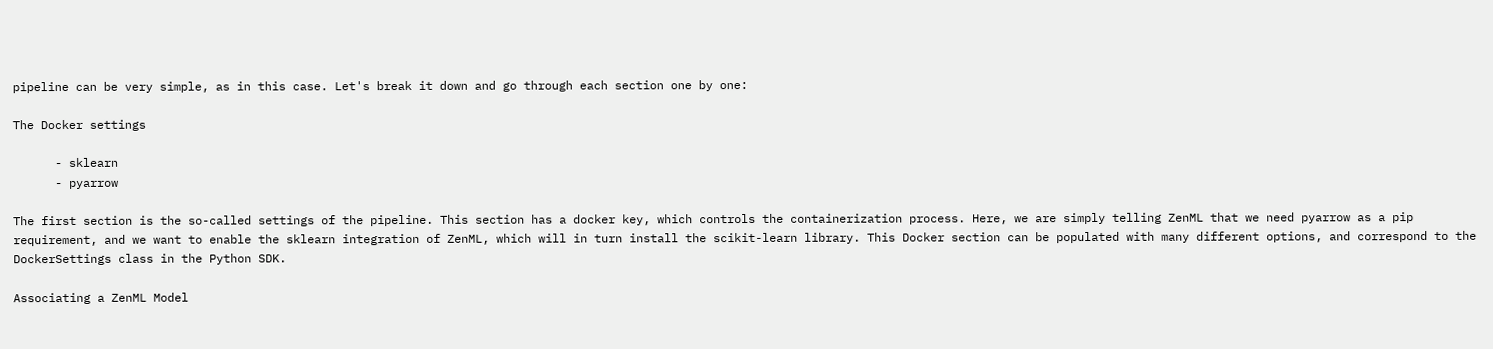pipeline can be very simple, as in this case. Let's break it down and go through each section one by one:

The Docker settings

      - sklearn
      - pyarrow

The first section is the so-called settings of the pipeline. This section has a docker key, which controls the containerization process. Here, we are simply telling ZenML that we need pyarrow as a pip requirement, and we want to enable the sklearn integration of ZenML, which will in turn install the scikit-learn library. This Docker section can be populated with many different options, and correspond to the DockerSettings class in the Python SDK.

Associating a ZenML Model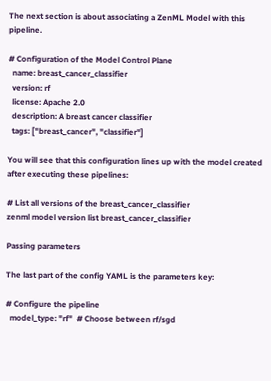The next section is about associating a ZenML Model with this pipeline.

# Configuration of the Model Control Plane
  name: breast_cancer_classifier
  version: rf
  license: Apache 2.0
  description: A breast cancer classifier
  tags: ["breast_cancer", "classifier"]

You will see that this configuration lines up with the model created after executing these pipelines:

# List all versions of the breast_cancer_classifier
zenml model version list breast_cancer_classifier

Passing parameters

The last part of the config YAML is the parameters key:

# Configure the pipeline
  model_type: "rf"  # Choose between rf/sgd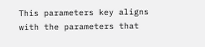This parameters key aligns with the parameters that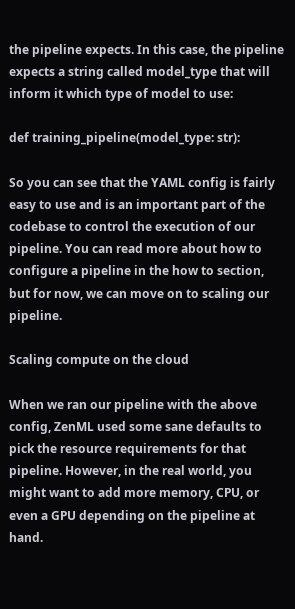the pipeline expects. In this case, the pipeline expects a string called model_type that will inform it which type of model to use:

def training_pipeline(model_type: str):

So you can see that the YAML config is fairly easy to use and is an important part of the codebase to control the execution of our pipeline. You can read more about how to configure a pipeline in the how to section, but for now, we can move on to scaling our pipeline.

Scaling compute on the cloud

When we ran our pipeline with the above config, ZenML used some sane defaults to pick the resource requirements for that pipeline. However, in the real world, you might want to add more memory, CPU, or even a GPU depending on the pipeline at hand.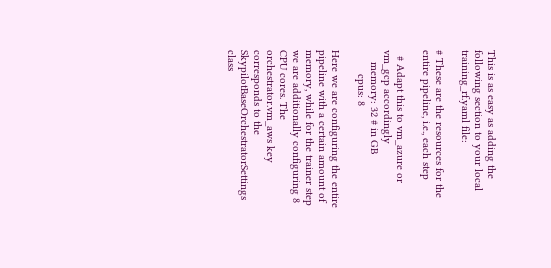This is as easy as adding the following section to your local training_rf.yaml file:

# These are the resources for the entire pipeline, i.e., each step

  # Adapt this to vm_azure or vm_gcp accordingly
    memory: 32 # in GB
        cpus: 8

Here we are configuring the entire pipeline with a certain amount of memory, while for the trainer step we are additionally configuring 8 CPU cores. The orchestrator.vm_aws key corresponds to the SkypilotBaseOrchestratorSettings class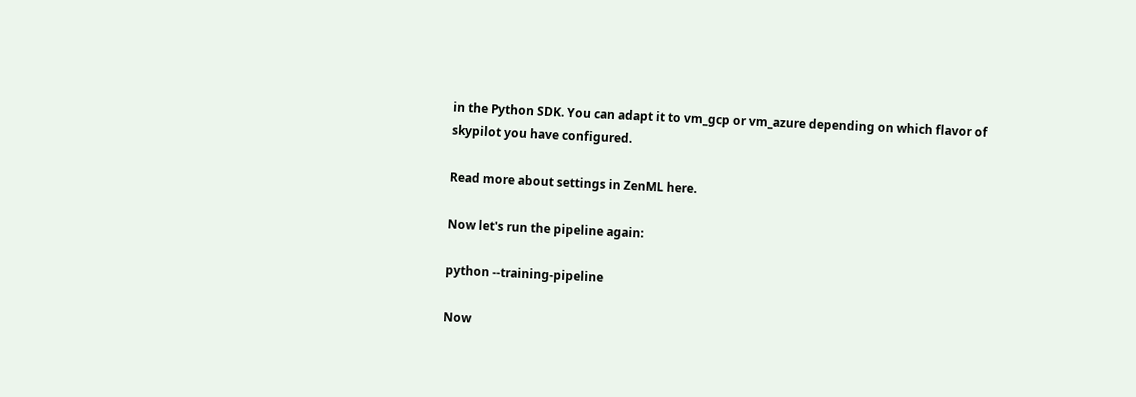in the Python SDK. You can adapt it to vm_gcp or vm_azure depending on which flavor of skypilot you have configured.

Read more about settings in ZenML here.

Now let's run the pipeline again:

python --training-pipeline

Now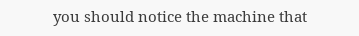you should notice the machine that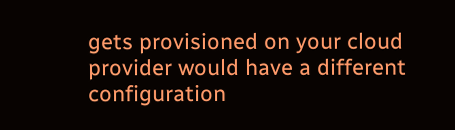gets provisioned on your cloud provider would have a different configuration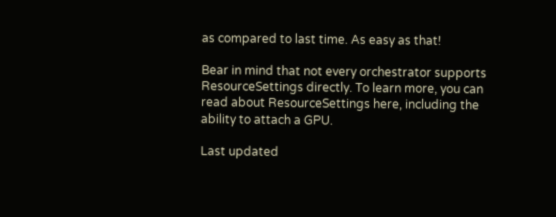as compared to last time. As easy as that!

Bear in mind that not every orchestrator supports ResourceSettings directly. To learn more, you can read about ResourceSettings here, including the ability to attach a GPU.

Last updated